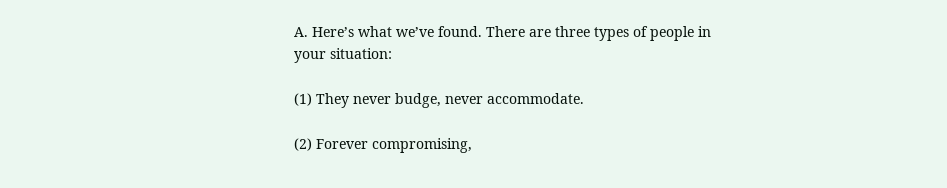A. Here’s what we’ve found. There are three types of people in your situation:

(1) They never budge, never accommodate.

(2) Forever compromising,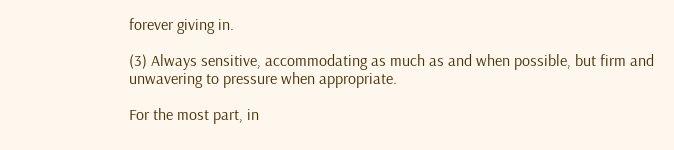forever giving in.

(3) Always sensitive, accommodating as much as and when possible, but firm and unwavering to pressure when appropriate.

For the most part, in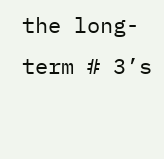the long-term # 3’s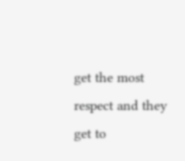get the most respect and they get to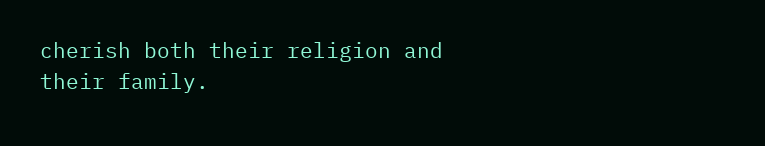cherish both their religion and their family.